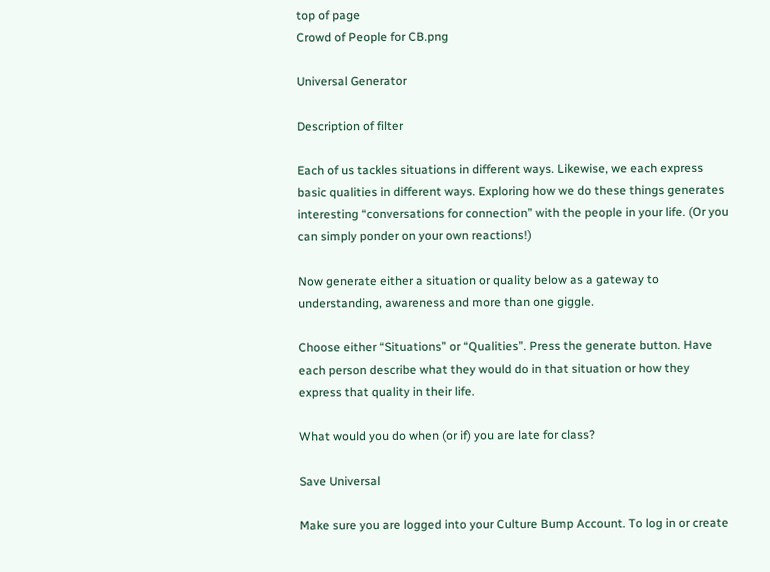top of page
Crowd of People for CB.png

Universal Generator

Description of filter

Each of us tackles situations in different ways. Likewise, we each express basic qualities in different ways. Exploring how we do these things generates interesting “conversations for connection” with the people in your life. (Or you can simply ponder on your own reactions!)

Now generate either a situation or quality below as a gateway to understanding, awareness and more than one giggle.

Choose either “Situations” or “Qualities”. Press the generate button. Have each person describe what they would do in that situation or how they express that quality in their life.

What would you do when (or if) you are late for class?

Save Universal

Make sure you are logged into your Culture Bump Account. To log in or create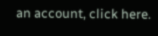an account, click here.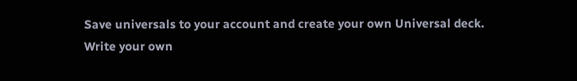Save universals to your account and create your own Universal deck.
Write your own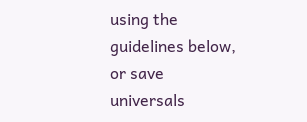using the guidelines below, or save universals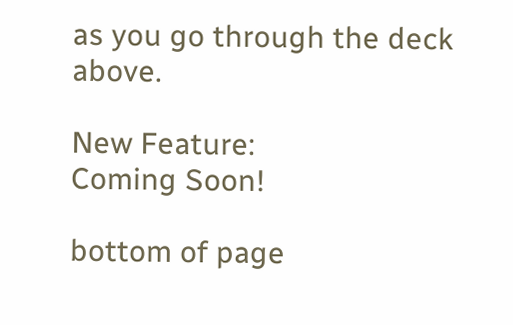as you go through the deck above.

New Feature:
Coming Soon!

bottom of page